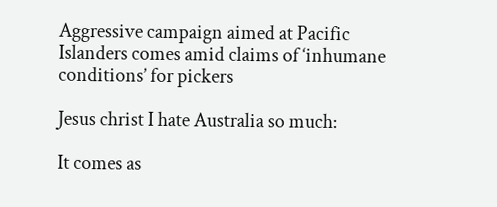Aggressive campaign aimed at Pacific Islanders comes amid claims of ‘inhumane conditions’ for pickers

Jesus christ I hate Australia so much:

It comes as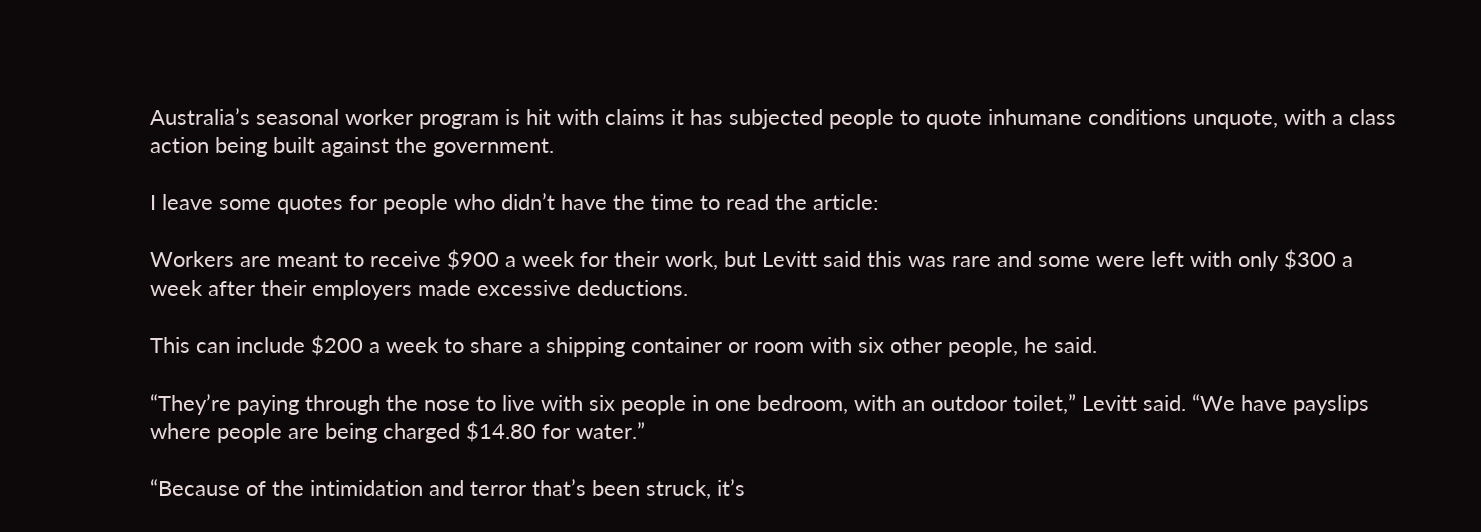Australia’s seasonal worker program is hit with claims it has subjected people to quote inhumane conditions unquote, with a class action being built against the government.

I leave some quotes for people who didn’t have the time to read the article:

Workers are meant to receive $900 a week for their work, but Levitt said this was rare and some were left with only $300 a week after their employers made excessive deductions.

This can include $200 a week to share a shipping container or room with six other people, he said.

“They’re paying through the nose to live with six people in one bedroom, with an outdoor toilet,” Levitt said. “We have payslips where people are being charged $14.80 for water.”

“Because of the intimidation and terror that’s been struck, it’s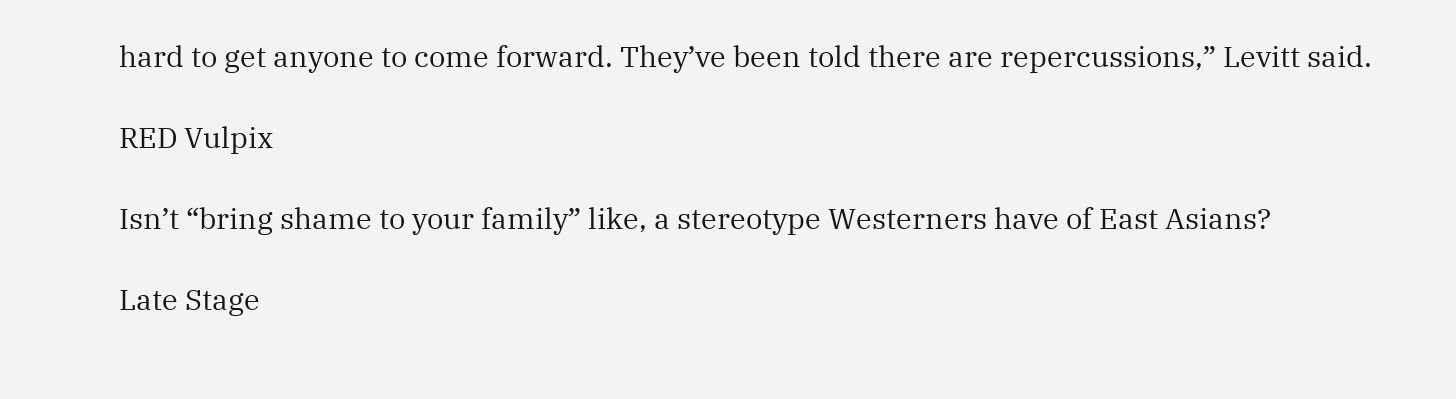hard to get anyone to come forward. They’ve been told there are repercussions,” Levitt said.

RED Vulpix

Isn’t “bring shame to your family” like, a stereotype Westerners have of East Asians?

Late Stage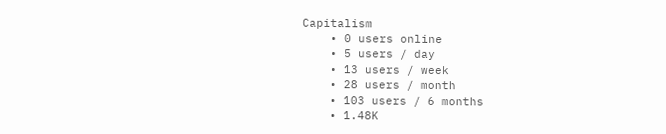Capitalism
    • 0 users online
    • 5 users / day
    • 13 users / week
    • 28 users / month
    • 103 users / 6 months
    • 1.48K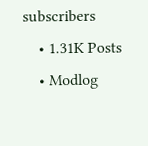subscribers
    • 1.31K Posts
    • Modlog